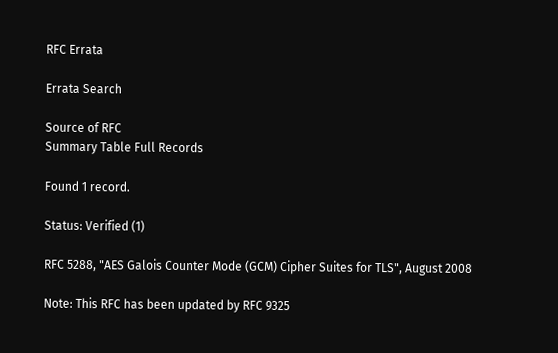RFC Errata

Errata Search

Source of RFC
Summary Table Full Records

Found 1 record.

Status: Verified (1)

RFC 5288, "AES Galois Counter Mode (GCM) Cipher Suites for TLS", August 2008

Note: This RFC has been updated by RFC 9325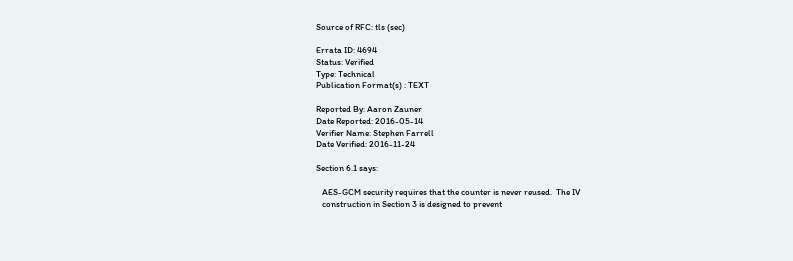Source of RFC: tls (sec)

Errata ID: 4694
Status: Verified
Type: Technical
Publication Format(s) : TEXT

Reported By: Aaron Zauner
Date Reported: 2016-05-14
Verifier Name: Stephen Farrell
Date Verified: 2016-11-24

Section 6.1 says:

   AES-GCM security requires that the counter is never reused.  The IV
   construction in Section 3 is designed to prevent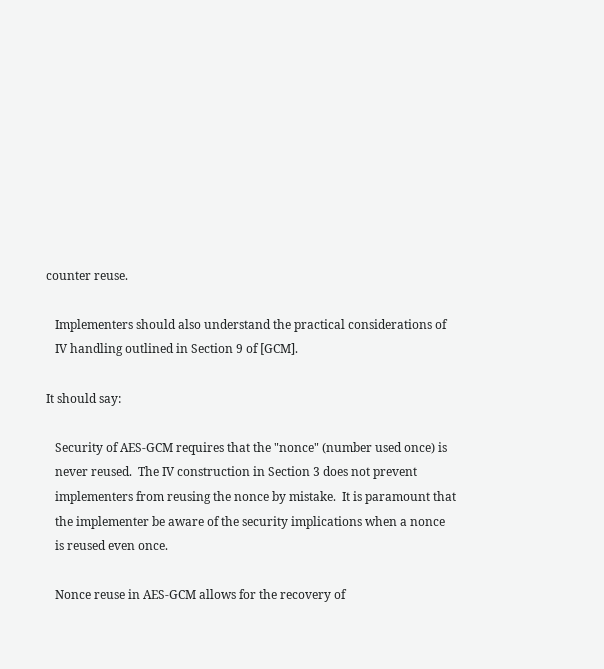counter reuse.

   Implementers should also understand the practical considerations of
   IV handling outlined in Section 9 of [GCM].

It should say:

   Security of AES-GCM requires that the "nonce" (number used once) is
   never reused.  The IV construction in Section 3 does not prevent
   implementers from reusing the nonce by mistake.  It is paramount that
   the implementer be aware of the security implications when a nonce
   is reused even once.

   Nonce reuse in AES-GCM allows for the recovery of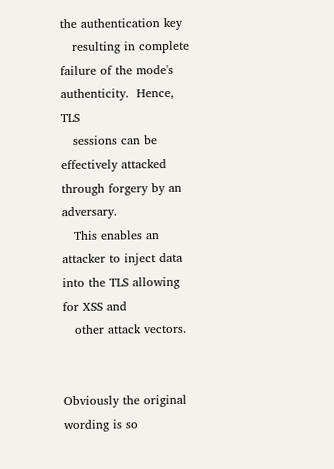the authentication key
   resulting in complete failure of the mode's authenticity.  Hence, TLS
   sessions can be effectively attacked through forgery by an adversary.
   This enables an attacker to inject data into the TLS allowing for XSS and
   other attack vectors.


Obviously the original wording is so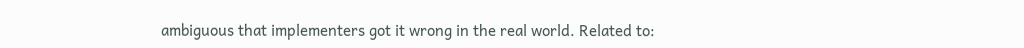ambiguous that implementers got it wrong in the real world. Related to: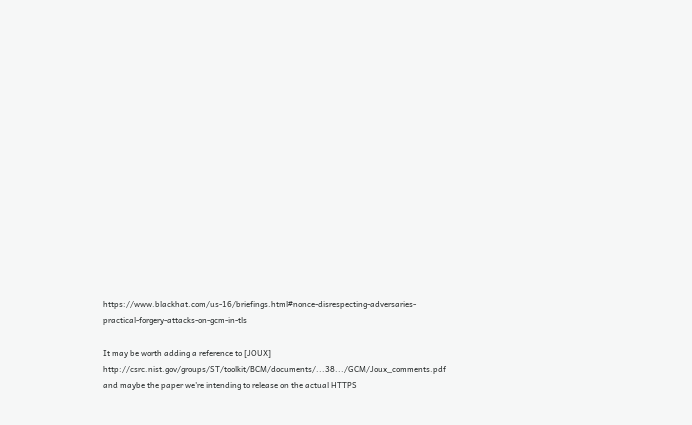https://www.blackhat.com/us-16/briefings.html#nonce-disrespecting-adversaries-practical-forgery-attacks-on-gcm-in-tls

It may be worth adding a reference to [JOUX] http://csrc.nist.gov/groups/ST/toolkit/BCM/documents/...38.../GCM/Joux_comments.pdf and maybe the paper we're intending to release on the actual HTTPS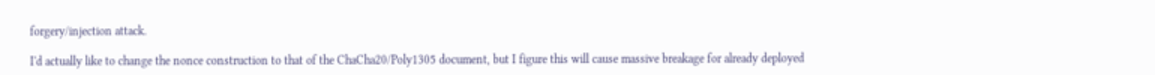forgery/injection attack.

I'd actually like to change the nonce construction to that of the ChaCha20/Poly1305 document, but I figure this will cause massive breakage for already deployed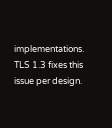implementations. TLS 1.3 fixes this issue per design.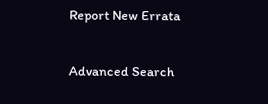Report New Errata

Advanced Search